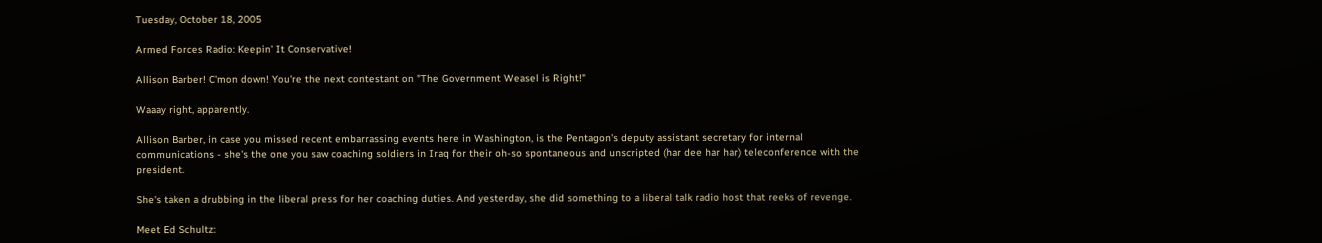Tuesday, October 18, 2005

Armed Forces Radio: Keepin' It Conservative!

Allison Barber! C'mon down! You're the next contestant on "The Government Weasel is Right!"

Waaay right, apparently.

Allison Barber, in case you missed recent embarrassing events here in Washington, is the Pentagon's deputy assistant secretary for internal communications - she's the one you saw coaching soldiers in Iraq for their oh-so spontaneous and unscripted (har dee har har) teleconference with the president.

She's taken a drubbing in the liberal press for her coaching duties. And yesterday, she did something to a liberal talk radio host that reeks of revenge.

Meet Ed Schultz: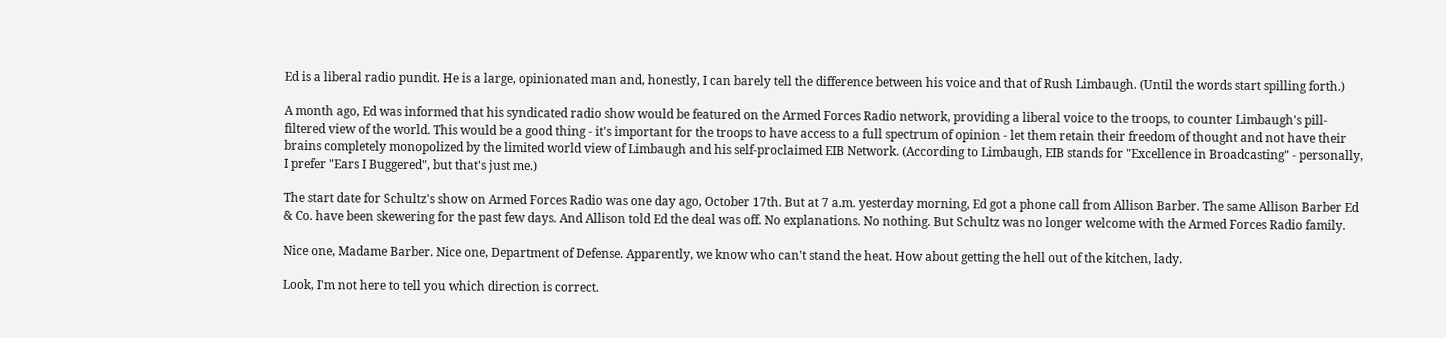Ed is a liberal radio pundit. He is a large, opinionated man and, honestly, I can barely tell the difference between his voice and that of Rush Limbaugh. (Until the words start spilling forth.)

A month ago, Ed was informed that his syndicated radio show would be featured on the Armed Forces Radio network, providing a liberal voice to the troops, to counter Limbaugh's pill-filtered view of the world. This would be a good thing - it's important for the troops to have access to a full spectrum of opinion - let them retain their freedom of thought and not have their brains completely monopolized by the limited world view of Limbaugh and his self-proclaimed EIB Network. (According to Limbaugh, EIB stands for "Excellence in Broadcasting" - personally, I prefer "Ears I Buggered", but that's just me.)

The start date for Schultz's show on Armed Forces Radio was one day ago, October 17th. But at 7 a.m. yesterday morning, Ed got a phone call from Allison Barber. The same Allison Barber Ed & Co. have been skewering for the past few days. And Allison told Ed the deal was off. No explanations. No nothing. But Schultz was no longer welcome with the Armed Forces Radio family.

Nice one, Madame Barber. Nice one, Department of Defense. Apparently, we know who can't stand the heat. How about getting the hell out of the kitchen, lady.

Look, I'm not here to tell you which direction is correct.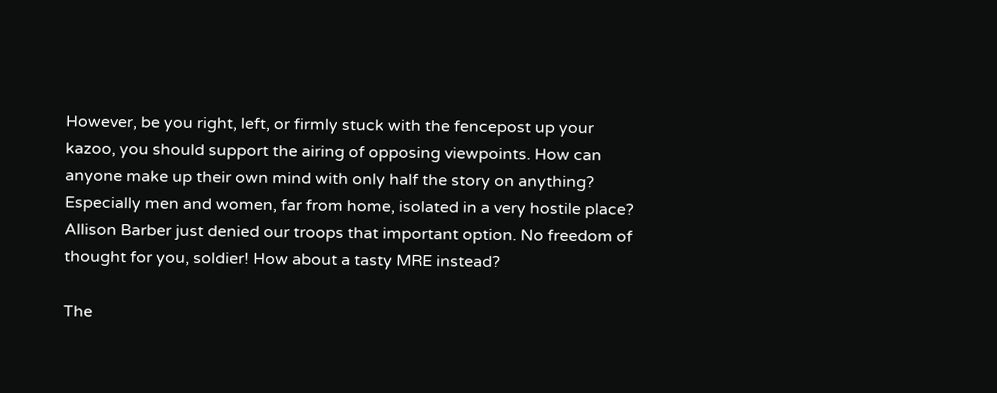However, be you right, left, or firmly stuck with the fencepost up your kazoo, you should support the airing of opposing viewpoints. How can anyone make up their own mind with only half the story on anything? Especially men and women, far from home, isolated in a very hostile place? Allison Barber just denied our troops that important option. No freedom of thought for you, soldier! How about a tasty MRE instead?

The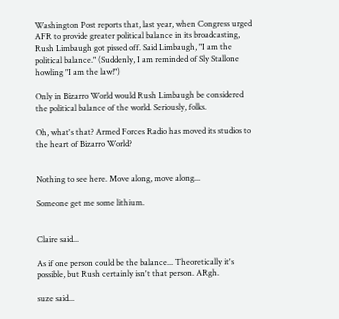Washington Post reports that, last year, when Congress urged AFR to provide greater political balance in its broadcasting, Rush Limbaugh got pissed off. Said Limbaugh, "I am the political balance." (Suddenly, I am reminded of Sly Stallone howling "I am the law!")

Only in Bizarro World would Rush Limbaugh be considered the political balance of the world. Seriously, folks.

Oh, what's that? Armed Forces Radio has moved its studios to the heart of Bizarro World?


Nothing to see here. Move along, move along...

Someone get me some lithium.


Claire said...

As if one person could be the balance... Theoretically it's possible, but Rush certainly isn't that person. ARgh.

suze said...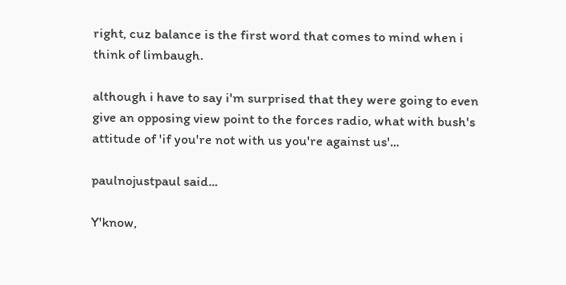right, cuz balance is the first word that comes to mind when i think of limbaugh.

although i have to say i'm surprised that they were going to even give an opposing view point to the forces radio, what with bush's attitude of 'if you're not with us you're against us'...

paulnojustpaul said...

Y'know,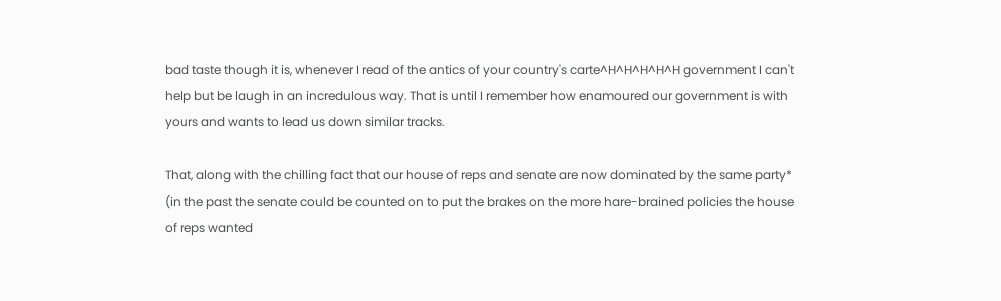bad taste though it is, whenever I read of the antics of your country's carte^H^H^H^H^H government I can't help but be laugh in an incredulous way. That is until I remember how enamoured our government is with yours and wants to lead us down similar tracks.

That, along with the chilling fact that our house of reps and senate are now dominated by the same party* (in the past the senate could be counted on to put the brakes on the more hare-brained policies the house of reps wanted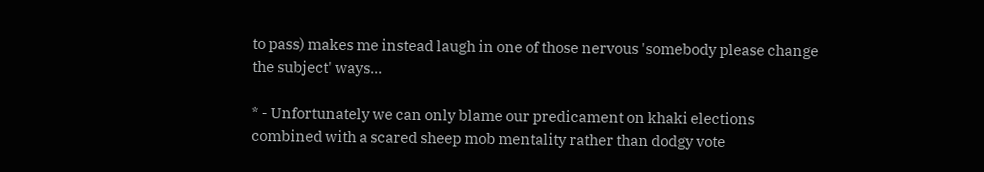to pass) makes me instead laugh in one of those nervous 'somebody please change the subject' ways...

* - Unfortunately we can only blame our predicament on khaki elections combined with a scared sheep mob mentality rather than dodgy vote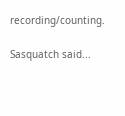recording/counting.

Sasquatch said...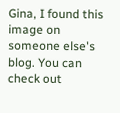Gina, I found this image on someone else's blog. You can check out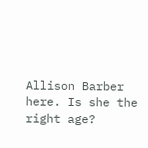Allison Barber here. Is she the right age?